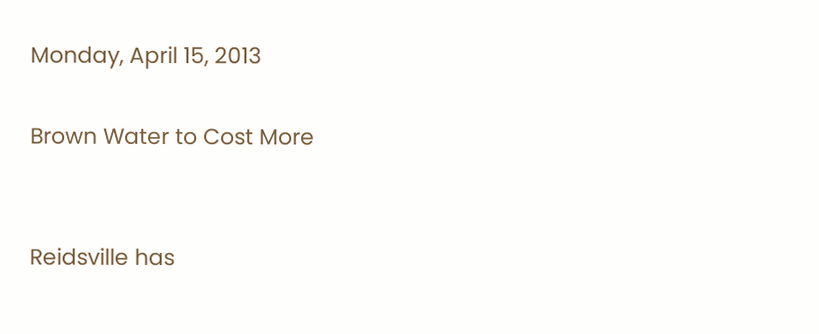Monday, April 15, 2013

Brown Water to Cost More


Reidsville has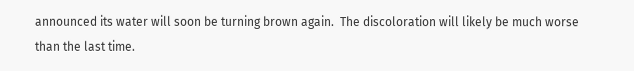announced its water will soon be turning brown again.  The discoloration will likely be much worse than the last time.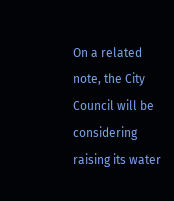On a related note, the City Council will be considering raising its water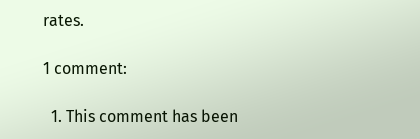rates.

1 comment:

  1. This comment has been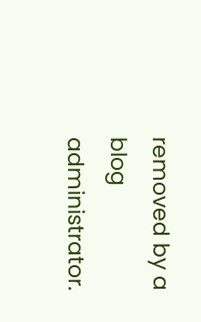removed by a blog administrator.